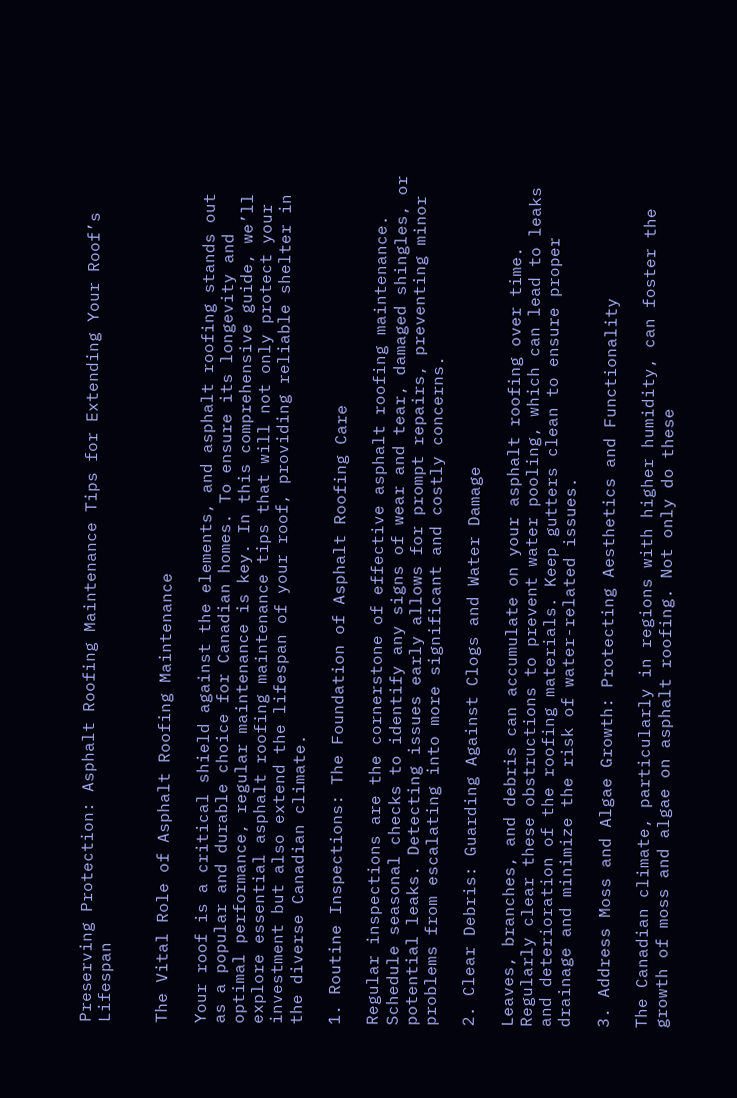Preserving Protection: Asphalt Roofing Maintenance Tips for Extending Your Roof’s Lifespan


The Vital Role of Asphalt Roofing Maintenance

Your roof is a critical shield against the elements, and asphalt roofing stands out as a popular and durable choice for Canadian homes. To ensure its longevity and optimal performance, regular maintenance is key. In this comprehensive guide, we’ll explore essential asphalt roofing maintenance tips that will not only protect your investment but also extend the lifespan of your roof, providing reliable shelter in the diverse Canadian climate.

1. Routine Inspections: The Foundation of Asphalt Roofing Care

Regular inspections are the cornerstone of effective asphalt roofing maintenance. Schedule seasonal checks to identify any signs of wear and tear, damaged shingles, or potential leaks. Detecting issues early allows for prompt repairs, preventing minor problems from escalating into more significant and costly concerns.

2. Clear Debris: Guarding Against Clogs and Water Damage

Leaves, branches, and debris can accumulate on your asphalt roofing over time. Regularly clear these obstructions to prevent water pooling, which can lead to leaks and deterioration of the roofing materials. Keep gutters clean to ensure proper drainage and minimize the risk of water-related issues.

3. Address Moss and Algae Growth: Protecting Aesthetics and Functionality

The Canadian climate, particularly in regions with higher humidity, can foster the growth of moss and algae on asphalt roofing. Not only do these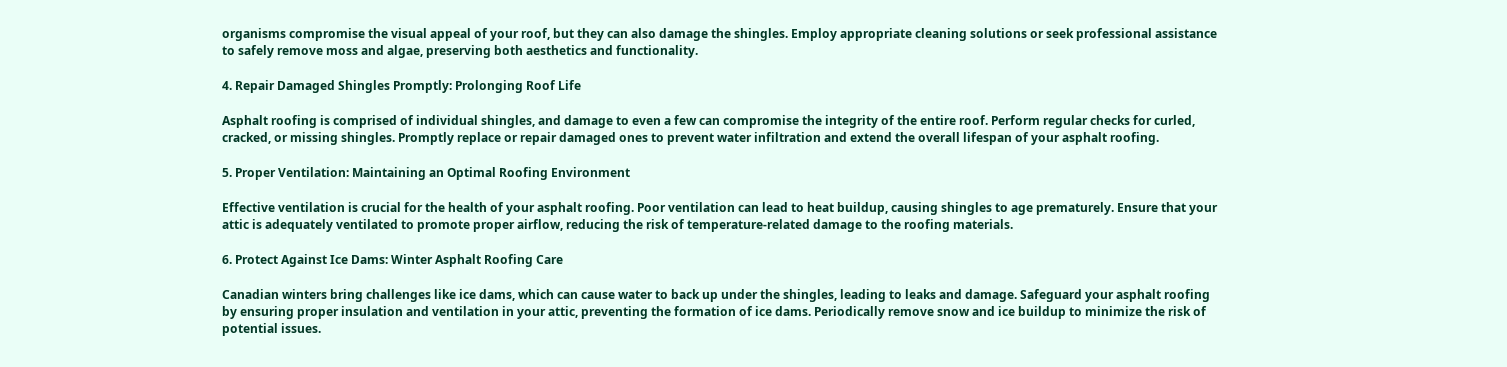organisms compromise the visual appeal of your roof, but they can also damage the shingles. Employ appropriate cleaning solutions or seek professional assistance to safely remove moss and algae, preserving both aesthetics and functionality.

4. Repair Damaged Shingles Promptly: Prolonging Roof Life

Asphalt roofing is comprised of individual shingles, and damage to even a few can compromise the integrity of the entire roof. Perform regular checks for curled, cracked, or missing shingles. Promptly replace or repair damaged ones to prevent water infiltration and extend the overall lifespan of your asphalt roofing.

5. Proper Ventilation: Maintaining an Optimal Roofing Environment

Effective ventilation is crucial for the health of your asphalt roofing. Poor ventilation can lead to heat buildup, causing shingles to age prematurely. Ensure that your attic is adequately ventilated to promote proper airflow, reducing the risk of temperature-related damage to the roofing materials.

6. Protect Against Ice Dams: Winter Asphalt Roofing Care

Canadian winters bring challenges like ice dams, which can cause water to back up under the shingles, leading to leaks and damage. Safeguard your asphalt roofing by ensuring proper insulation and ventilation in your attic, preventing the formation of ice dams. Periodically remove snow and ice buildup to minimize the risk of potential issues.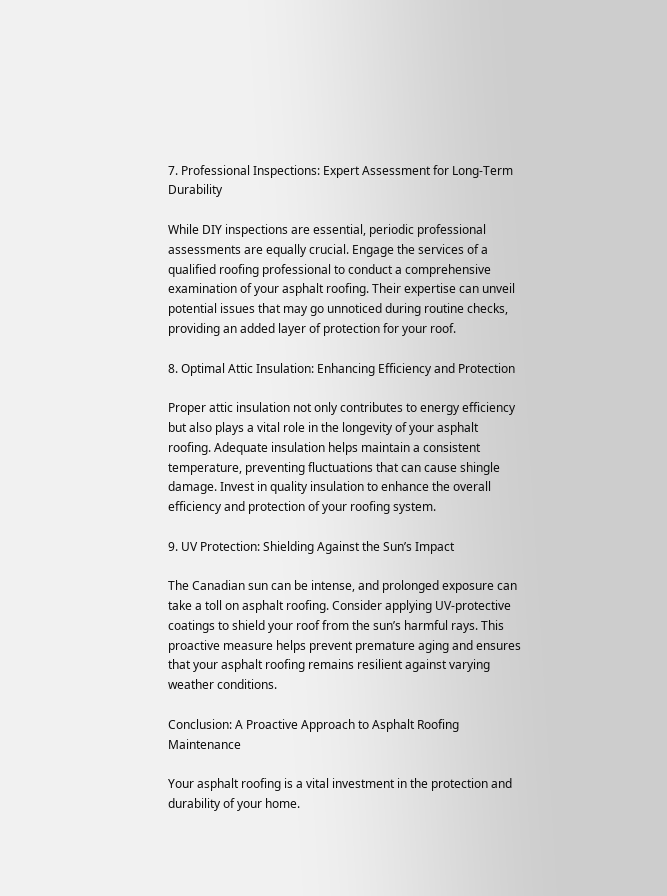7. Professional Inspections: Expert Assessment for Long-Term Durability

While DIY inspections are essential, periodic professional assessments are equally crucial. Engage the services of a qualified roofing professional to conduct a comprehensive examination of your asphalt roofing. Their expertise can unveil potential issues that may go unnoticed during routine checks, providing an added layer of protection for your roof.

8. Optimal Attic Insulation: Enhancing Efficiency and Protection

Proper attic insulation not only contributes to energy efficiency but also plays a vital role in the longevity of your asphalt roofing. Adequate insulation helps maintain a consistent temperature, preventing fluctuations that can cause shingle damage. Invest in quality insulation to enhance the overall efficiency and protection of your roofing system.

9. UV Protection: Shielding Against the Sun’s Impact

The Canadian sun can be intense, and prolonged exposure can take a toll on asphalt roofing. Consider applying UV-protective coatings to shield your roof from the sun’s harmful rays. This proactive measure helps prevent premature aging and ensures that your asphalt roofing remains resilient against varying weather conditions.

Conclusion: A Proactive Approach to Asphalt Roofing Maintenance

Your asphalt roofing is a vital investment in the protection and durability of your home.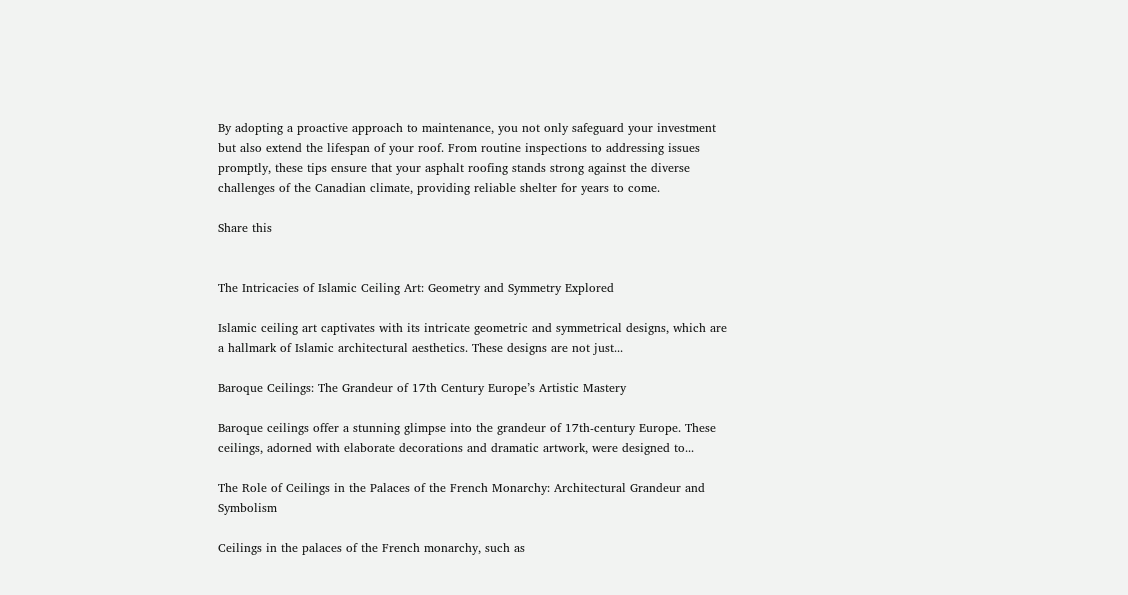By adopting a proactive approach to maintenance, you not only safeguard your investment but also extend the lifespan of your roof. From routine inspections to addressing issues promptly, these tips ensure that your asphalt roofing stands strong against the diverse challenges of the Canadian climate, providing reliable shelter for years to come.

Share this


The Intricacies of Islamic Ceiling Art: Geometry and Symmetry Explored

Islamic ceiling art captivates with its intricate geometric and symmetrical designs, which are a hallmark of Islamic architectural aesthetics. These designs are not just...

Baroque Ceilings: The Grandeur of 17th Century Europe’s Artistic Mastery

Baroque ceilings offer a stunning glimpse into the grandeur of 17th-century Europe. These ceilings, adorned with elaborate decorations and dramatic artwork, were designed to...

The Role of Ceilings in the Palaces of the French Monarchy: Architectural Grandeur and Symbolism

Ceilings in the palaces of the French monarchy, such as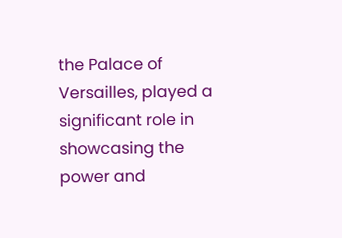the Palace of Versailles, played a significant role in showcasing the power and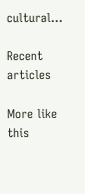cultural...

Recent articles

More like this